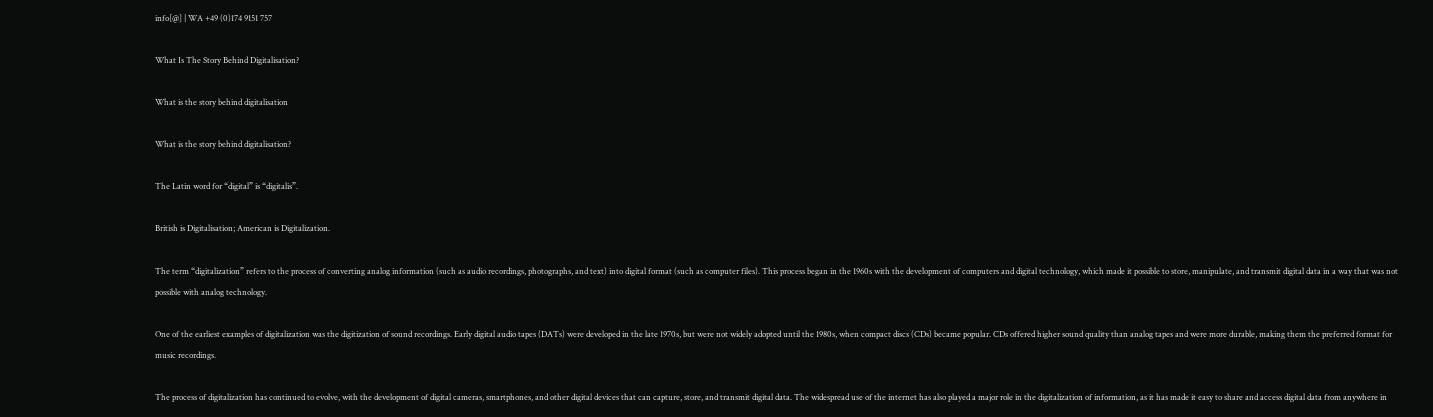info[@] | WA +49 (0)174 9151 757

What Is The Story Behind Digitalisation?

What is the story behind digitalisation

What is the story behind digitalisation?

The Latin word for “digital” is “digitalis”.

British is Digitalisation; American is Digitalization.

The term “digitalization” refers to the process of converting analog information (such as audio recordings, photographs, and text) into digital format (such as computer files). This process began in the 1960s with the development of computers and digital technology, which made it possible to store, manipulate, and transmit digital data in a way that was not possible with analog technology.

One of the earliest examples of digitalization was the digitization of sound recordings. Early digital audio tapes (DATs) were developed in the late 1970s, but were not widely adopted until the 1980s, when compact discs (CDs) became popular. CDs offered higher sound quality than analog tapes and were more durable, making them the preferred format for music recordings.

The process of digitalization has continued to evolve, with the development of digital cameras, smartphones, and other digital devices that can capture, store, and transmit digital data. The widespread use of the internet has also played a major role in the digitalization of information, as it has made it easy to share and access digital data from anywhere in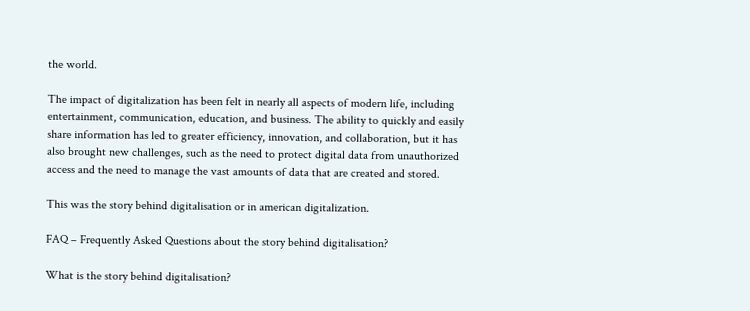the world.

The impact of digitalization has been felt in nearly all aspects of modern life, including entertainment, communication, education, and business. The ability to quickly and easily share information has led to greater efficiency, innovation, and collaboration, but it has also brought new challenges, such as the need to protect digital data from unauthorized access and the need to manage the vast amounts of data that are created and stored.

This was the story behind digitalisation or in american digitalization.

FAQ – Frequently Asked Questions about the story behind digitalisation?

What is the story behind digitalisation?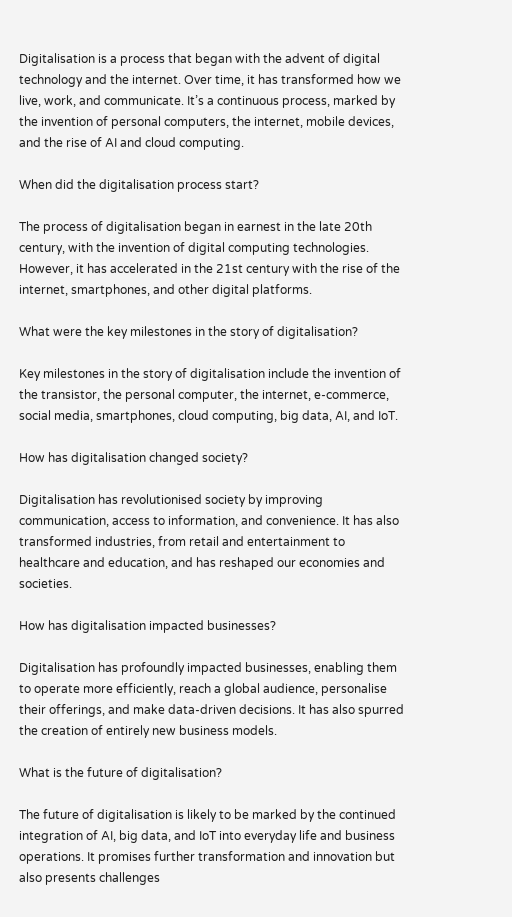Digitalisation is a process that began with the advent of digital technology and the internet. Over time, it has transformed how we live, work, and communicate. It’s a continuous process, marked by the invention of personal computers, the internet, mobile devices, and the rise of AI and cloud computing.

When did the digitalisation process start?

The process of digitalisation began in earnest in the late 20th century, with the invention of digital computing technologies. However, it has accelerated in the 21st century with the rise of the internet, smartphones, and other digital platforms.

What were the key milestones in the story of digitalisation?

Key milestones in the story of digitalisation include the invention of the transistor, the personal computer, the internet, e-commerce, social media, smartphones, cloud computing, big data, AI, and IoT.

How has digitalisation changed society?

Digitalisation has revolutionised society by improving communication, access to information, and convenience. It has also transformed industries, from retail and entertainment to healthcare and education, and has reshaped our economies and societies.

How has digitalisation impacted businesses?

Digitalisation has profoundly impacted businesses, enabling them to operate more efficiently, reach a global audience, personalise their offerings, and make data-driven decisions. It has also spurred the creation of entirely new business models.

What is the future of digitalisation?

The future of digitalisation is likely to be marked by the continued integration of AI, big data, and IoT into everyday life and business operations. It promises further transformation and innovation but also presents challenges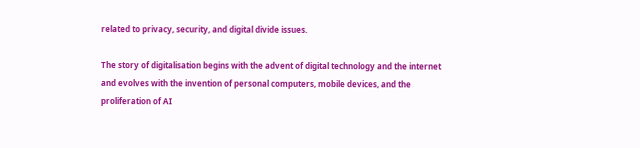related to privacy, security, and digital divide issues.

The story of digitalisation begins with the advent of digital technology and the internet and evolves with the invention of personal computers, mobile devices, and the proliferation of AI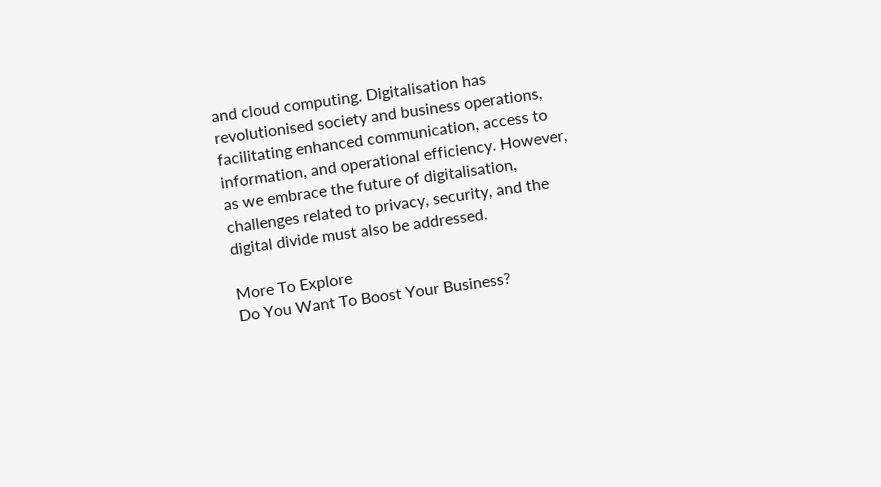and cloud computing. Digitalisation has revolutionised society and business operations, facilitating enhanced communication, access to information, and operational efficiency. However, as we embrace the future of digitalisation, challenges related to privacy, security, and the digital divide must also be addressed.

More To Explore
Do You Want To Boost Your Business?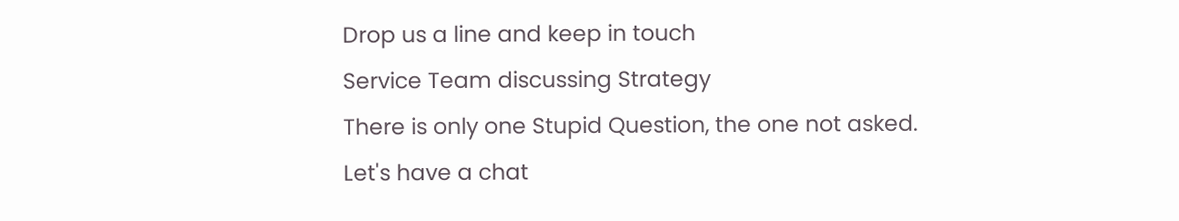Drop us a line and keep in touch
Service Team discussing Strategy
There is only one Stupid Question, the one not asked.
Let's have a chat